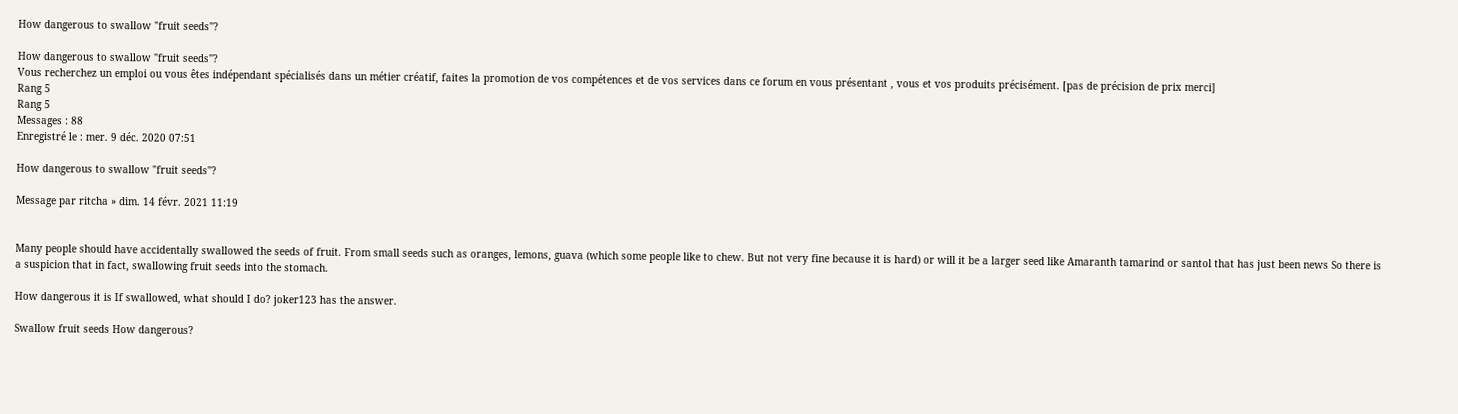How dangerous to swallow "fruit seeds"?

How dangerous to swallow "fruit seeds"?
Vous recherchez un emploi ou vous êtes indépendant spécialisés dans un métier créatif, faites la promotion de vos compétences et de vos services dans ce forum en vous présentant , vous et vos produits précisément. [pas de précision de prix merci]
Rang 5
Rang 5
Messages : 88
Enregistré le : mer. 9 déc. 2020 07:51

How dangerous to swallow "fruit seeds"?

Message par ritcha » dim. 14 févr. 2021 11:19


Many people should have accidentally swallowed the seeds of fruit. From small seeds such as oranges, lemons, guava (which some people like to chew. But not very fine because it is hard) or will it be a larger seed like Amaranth tamarind or santol that has just been news So there is a suspicion that in fact, swallowing fruit seeds into the stomach.

How dangerous it is If swallowed, what should I do? joker123 has the answer.

Swallow fruit seeds How dangerous?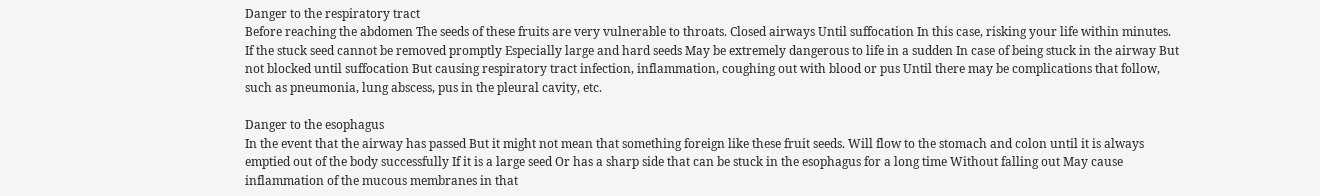Danger to the respiratory tract
Before reaching the abdomen The seeds of these fruits are very vulnerable to throats. Closed airways Until suffocation In this case, risking your life within minutes. If the stuck seed cannot be removed promptly Especially large and hard seeds May be extremely dangerous to life in a sudden In case of being stuck in the airway But not blocked until suffocation But causing respiratory tract infection, inflammation, coughing out with blood or pus Until there may be complications that follow, such as pneumonia, lung abscess, pus in the pleural cavity, etc.

Danger to the esophagus
In the event that the airway has passed But it might not mean that something foreign like these fruit seeds. Will flow to the stomach and colon until it is always emptied out of the body successfully If it is a large seed Or has a sharp side that can be stuck in the esophagus for a long time Without falling out May cause inflammation of the mucous membranes in that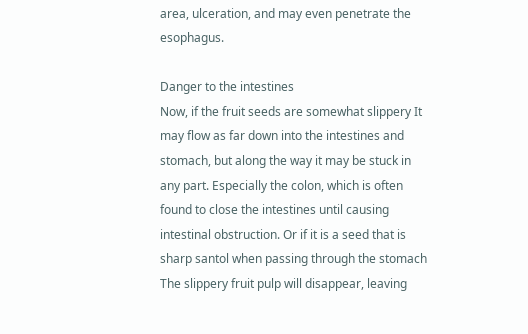area, ulceration, and may even penetrate the esophagus.

Danger to the intestines
Now, if the fruit seeds are somewhat slippery It may flow as far down into the intestines and stomach, but along the way it may be stuck in any part. Especially the colon, which is often found to close the intestines until causing intestinal obstruction. Or if it is a seed that is sharp santol when passing through the stomach The slippery fruit pulp will disappear, leaving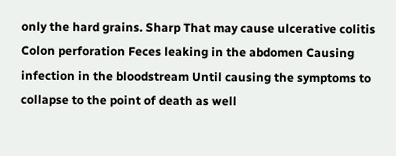only the hard grains. Sharp That may cause ulcerative colitis Colon perforation Feces leaking in the abdomen Causing infection in the bloodstream Until causing the symptoms to collapse to the point of death as well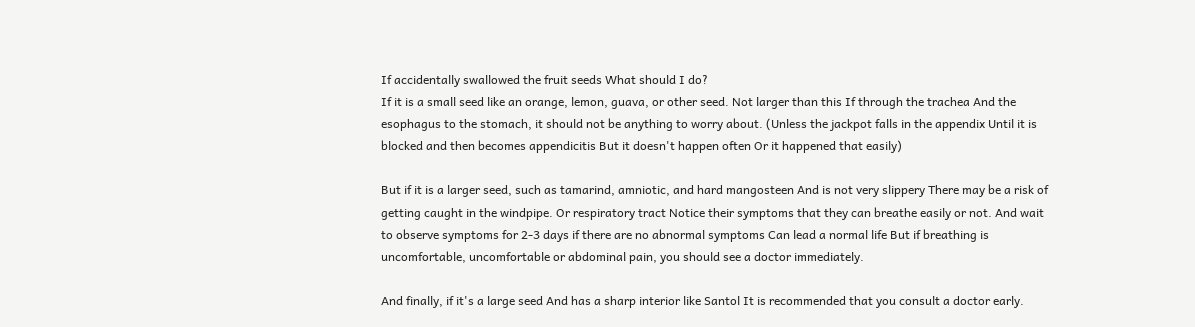If accidentally swallowed the fruit seeds What should I do?
If it is a small seed like an orange, lemon, guava, or other seed. Not larger than this If through the trachea And the esophagus to the stomach, it should not be anything to worry about. (Unless the jackpot falls in the appendix Until it is blocked and then becomes appendicitis But it doesn't happen often Or it happened that easily)

But if it is a larger seed, such as tamarind, amniotic, and hard mangosteen And is not very slippery There may be a risk of getting caught in the windpipe. Or respiratory tract Notice their symptoms that they can breathe easily or not. And wait to observe symptoms for 2-3 days if there are no abnormal symptoms Can lead a normal life But if breathing is uncomfortable, uncomfortable or abdominal pain, you should see a doctor immediately.

And finally, if it's a large seed And has a sharp interior like Santol It is recommended that you consult a doctor early.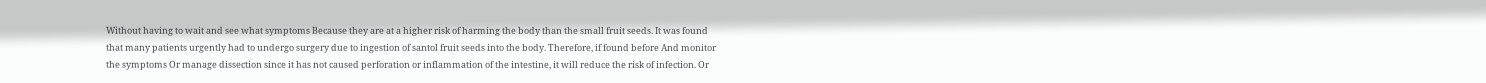Without having to wait and see what symptoms Because they are at a higher risk of harming the body than the small fruit seeds. It was found that many patients urgently had to undergo surgery due to ingestion of santol fruit seeds into the body. Therefore, if found before And monitor the symptoms Or manage dissection since it has not caused perforation or inflammation of the intestine, it will reduce the risk of infection. Or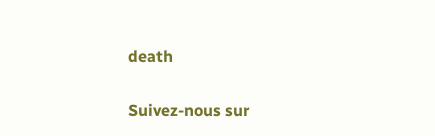death

Suivez-nous sur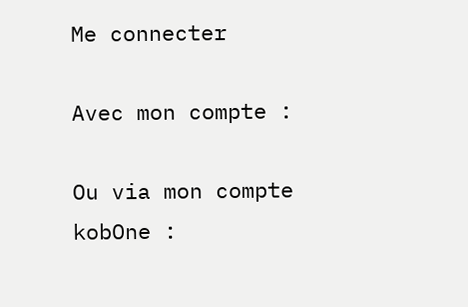Me connecter

Avec mon compte :

Ou via mon compte kobOne :